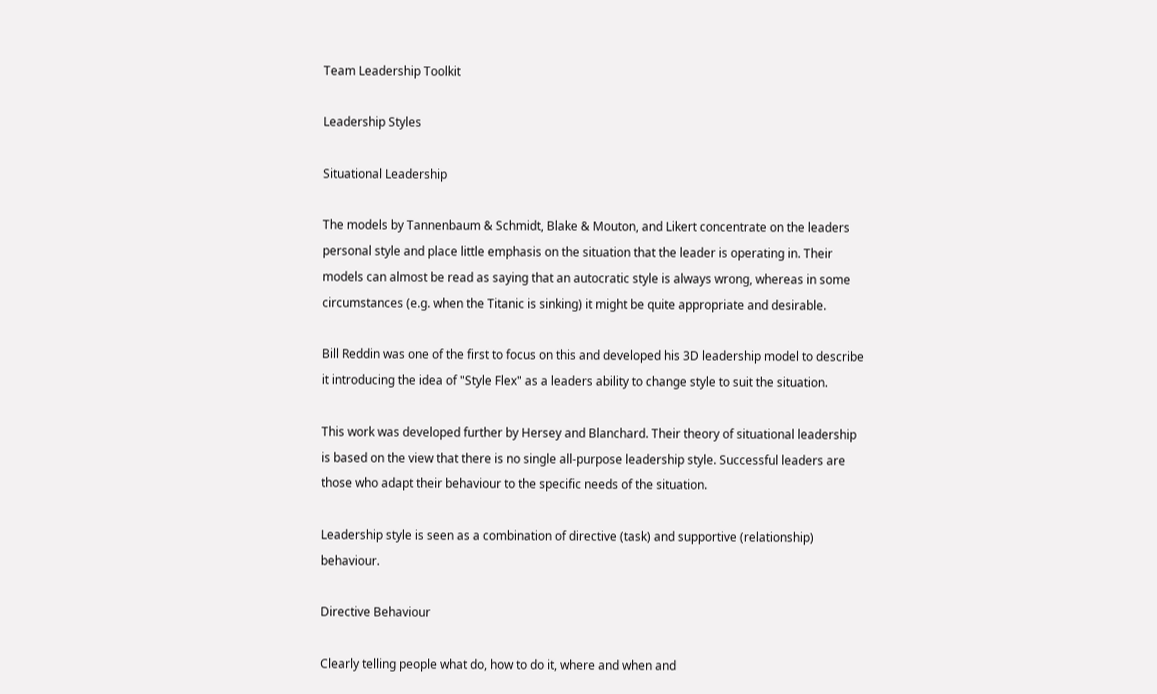Team Leadership Toolkit

Leadership Styles

Situational Leadership

The models by Tannenbaum & Schmidt, Blake & Mouton, and Likert concentrate on the leaders personal style and place little emphasis on the situation that the leader is operating in. Their models can almost be read as saying that an autocratic style is always wrong, whereas in some circumstances (e.g. when the Titanic is sinking) it might be quite appropriate and desirable.

Bill Reddin was one of the first to focus on this and developed his 3D leadership model to describe it introducing the idea of "Style Flex" as a leaders ability to change style to suit the situation.

This work was developed further by Hersey and Blanchard. Their theory of situational leadership is based on the view that there is no single all-purpose leadership style. Successful leaders are those who adapt their behaviour to the specific needs of the situation.

Leadership style is seen as a combination of directive (task) and supportive (relationship) behaviour.

Directive Behaviour

Clearly telling people what do, how to do it, where and when and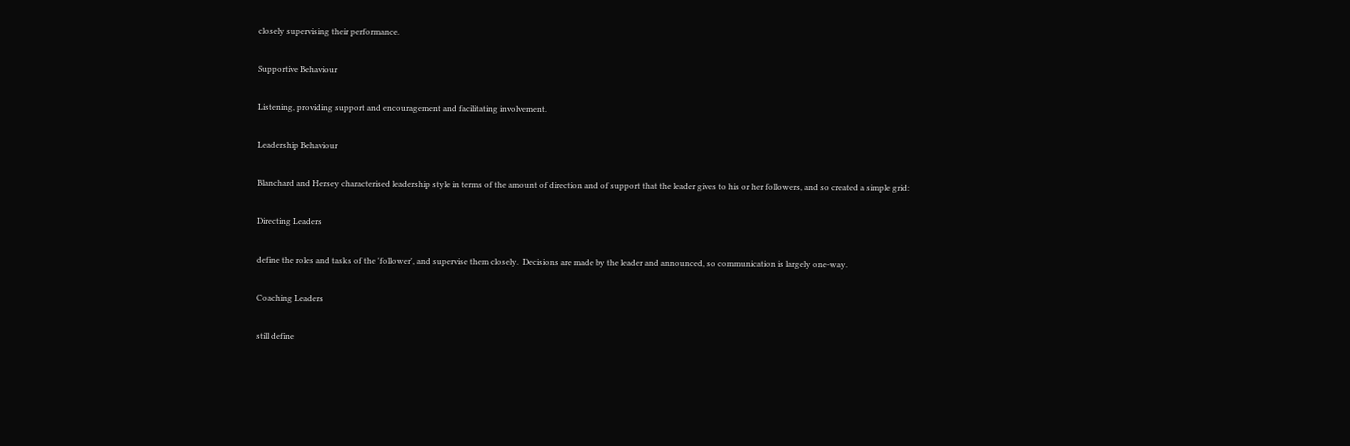closely supervising their performance.

Supportive Behaviour

Listening, providing support and encouragement and facilitating involvement.

Leadership Behaviour

Blanchard and Hersey characterised leadership style in terms of the amount of direction and of support that the leader gives to his or her followers, and so created a simple grid:

Directing Leaders

define the roles and tasks of the 'follower', and supervise them closely.  Decisions are made by the leader and announced, so communication is largely one-way.

Coaching Leaders

still define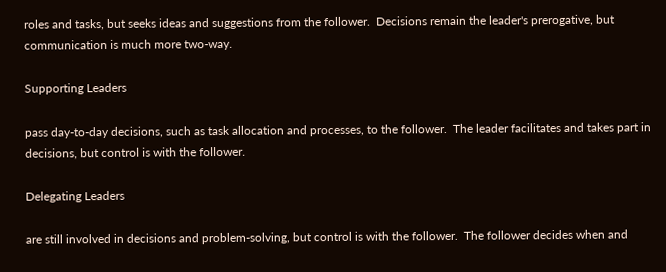roles and tasks, but seeks ideas and suggestions from the follower.  Decisions remain the leader's prerogative, but communication is much more two-way.

Supporting Leaders

pass day-to-day decisions, such as task allocation and processes, to the follower.  The leader facilitates and takes part in decisions, but control is with the follower.

Delegating Leaders

are still involved in decisions and problem-solving, but control is with the follower.  The follower decides when and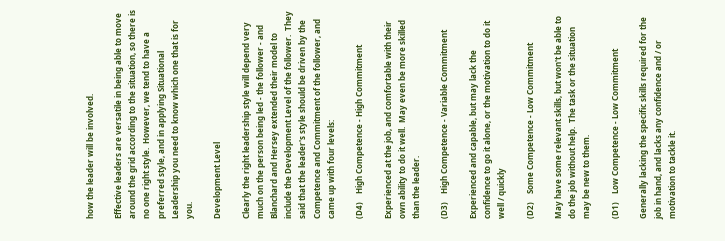how the leader will be involved.

Effective leaders are versatile in being able to move around the grid according to the situation, so there is no one right style.  However, we tend to have a preferred style, and in applying Situational Leadership you need to know which one that is for you.

Development Level

Clearly the right leadership style will depend very much on the person being led - the follower - and Blanchard and Hersey extended their model to include the Development Level of the follower.  They said that the leader's style should be driven by the Competence and Commitment of the follower, and came up with four levels:

(D4)    High Competence - High Commitment

Experienced at the job, and comfortable with their own ability to do it well.  May even be more skilled than the leader.

(D3)    High Competence - Variable Commitment

Experienced and capable, but may lack the confidence to go it alone, or the motivation to do it well / quickly

(D2)    Some Competence - Low Commitment

May have some relevant skills, but won't be able to do the job without help.  The task or the situation may be new to them.

(D1)    Low Competence - Low Commitment

Generally lacking the specific skills required for the job in hand, and lacks any confidence and / or motivation to tackle it.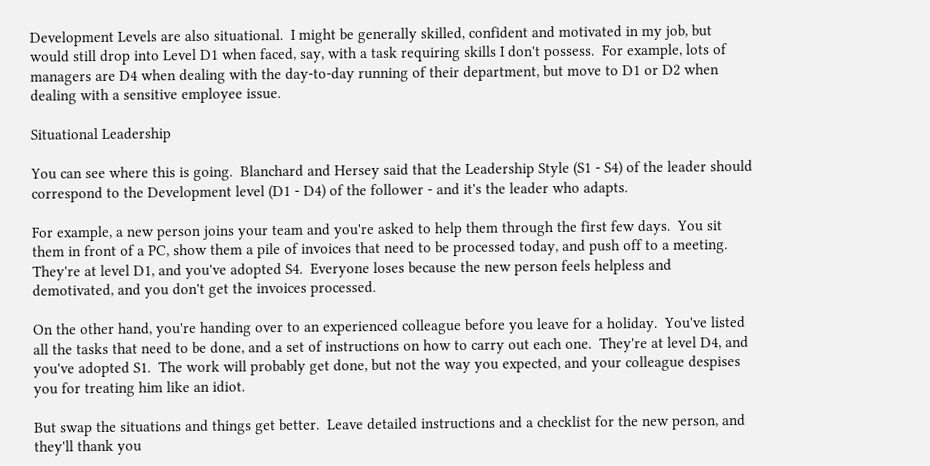Development Levels are also situational.  I might be generally skilled, confident and motivated in my job, but would still drop into Level D1 when faced, say, with a task requiring skills I don't possess.  For example, lots of managers are D4 when dealing with the day-to-day running of their department, but move to D1 or D2 when dealing with a sensitive employee issue.

Situational Leadership

You can see where this is going.  Blanchard and Hersey said that the Leadership Style (S1 - S4) of the leader should  correspond to the Development level (D1 - D4) of the follower - and it's the leader who adapts.

For example, a new person joins your team and you're asked to help them through the first few days.  You sit them in front of a PC, show them a pile of invoices that need to be processed today, and push off to a meeting.  They're at level D1, and you've adopted S4.  Everyone loses because the new person feels helpless and demotivated, and you don't get the invoices processed.

On the other hand, you're handing over to an experienced colleague before you leave for a holiday.  You've listed all the tasks that need to be done, and a set of instructions on how to carry out each one.  They're at level D4, and you've adopted S1.  The work will probably get done, but not the way you expected, and your colleague despises you for treating him like an idiot.

But swap the situations and things get better.  Leave detailed instructions and a checklist for the new person, and they'll thank you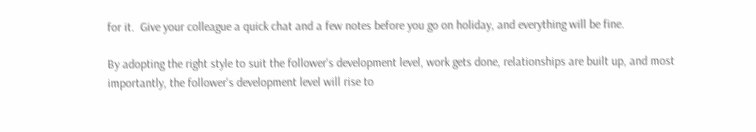for it.  Give your colleague a quick chat and a few notes before you go on holiday, and everything will be fine.

By adopting the right style to suit the follower's development level, work gets done, relationships are built up, and most importantly, the follower's development level will rise to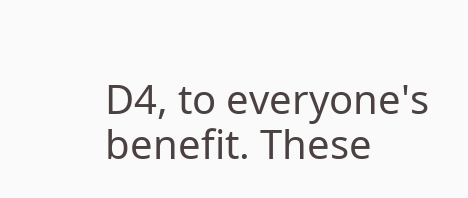D4, to everyone's benefit. These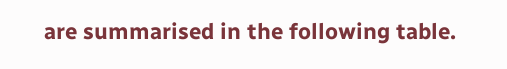are summarised in the following table.